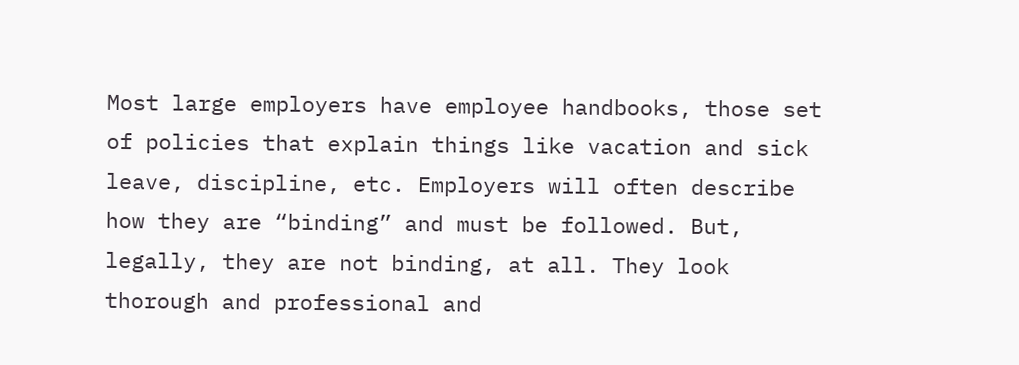Most large employers have employee handbooks, those set of policies that explain things like vacation and sick leave, discipline, etc. Employers will often describe how they are “binding” and must be followed. But, legally, they are not binding, at all. They look thorough and professional and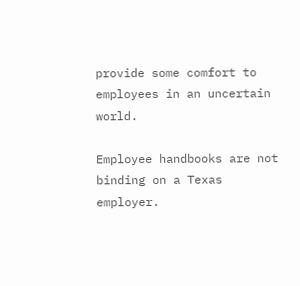provide some comfort to employees in an uncertain world.

Employee handbooks are not binding on a Texas employer.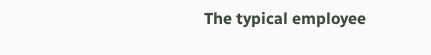The typical employee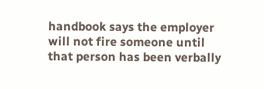handbook says the employer will not fire someone until that person has been verbally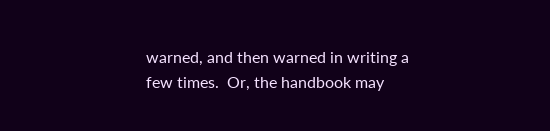warned, and then warned in writing a few times.  Or, the handbook may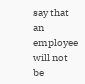say that an employee will not be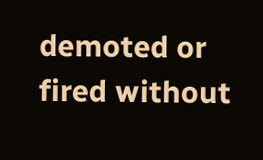demoted or fired without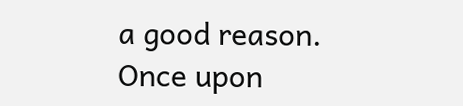a good reason.  Once upon